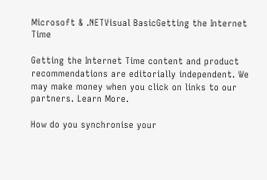Microsoft & .NETVisual BasicGetting the Internet Time

Getting the Internet Time content and product recommendations are editorially independent. We may make money when you click on links to our partners. Learn More.

How do you synchronise your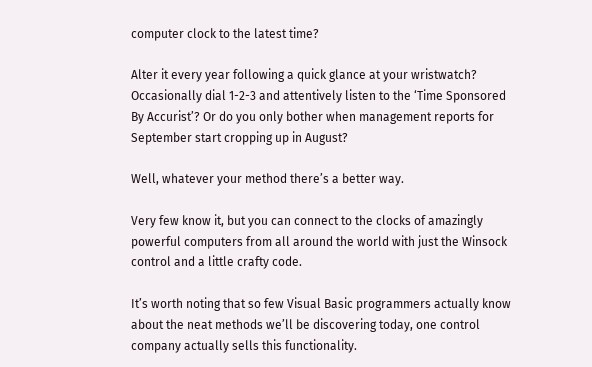computer clock to the latest time?

Alter it every year following a quick glance at your wristwatch? Occasionally dial 1-2-3 and attentively listen to the ‘Time Sponsored By Accurist’? Or do you only bother when management reports for September start cropping up in August?

Well, whatever your method there’s a better way.

Very few know it, but you can connect to the clocks of amazingly powerful computers from all around the world with just the Winsock control and a little crafty code.

It’s worth noting that so few Visual Basic programmers actually know about the neat methods we’ll be discovering today, one control company actually sells this functionality.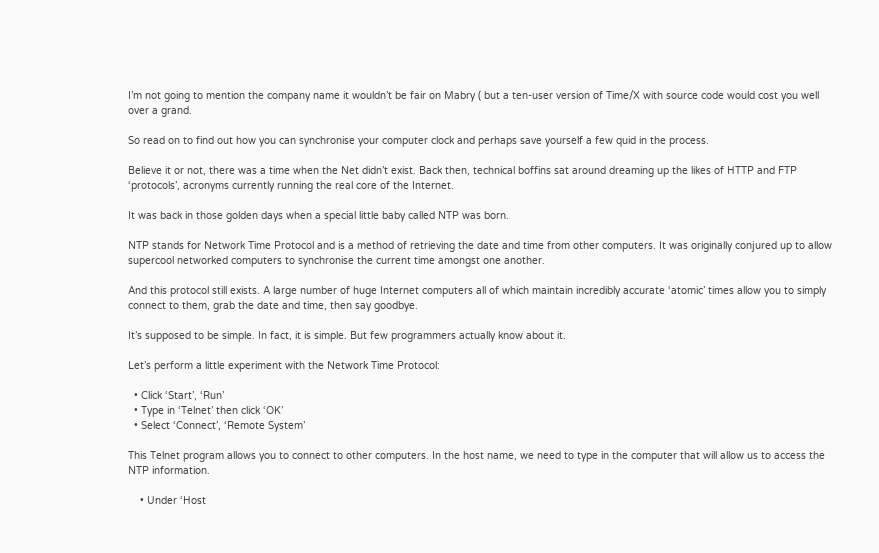I’m not going to mention the company name it wouldn’t be fair on Mabry ( but a ten-user version of Time/X with source code would cost you well over a grand.

So read on to find out how you can synchronise your computer clock and perhaps save yourself a few quid in the process.

Believe it or not, there was a time when the Net didn’t exist. Back then, technical boffins sat around dreaming up the likes of HTTP and FTP ‘protocols’, acronyms currently running the real core of the Internet.

It was back in those golden days when a special little baby called NTP was born.

NTP stands for Network Time Protocol and is a method of retrieving the date and time from other computers. It was originally conjured up to allow supercool networked computers to synchronise the current time amongst one another.

And this protocol still exists. A large number of huge Internet computers all of which maintain incredibly accurate ‘atomic’ times allow you to simply connect to them, grab the date and time, then say goodbye.

It’s supposed to be simple. In fact, it is simple. But few programmers actually know about it.

Let’s perform a little experiment with the Network Time Protocol:

  • Click ‘Start’, ‘Run’
  • Type in ‘Telnet’ then click ‘OK’
  • Select ‘Connect’, ‘Remote System’

This Telnet program allows you to connect to other computers. In the host name, we need to type in the computer that will allow us to access the NTP information.

    • Under ‘Host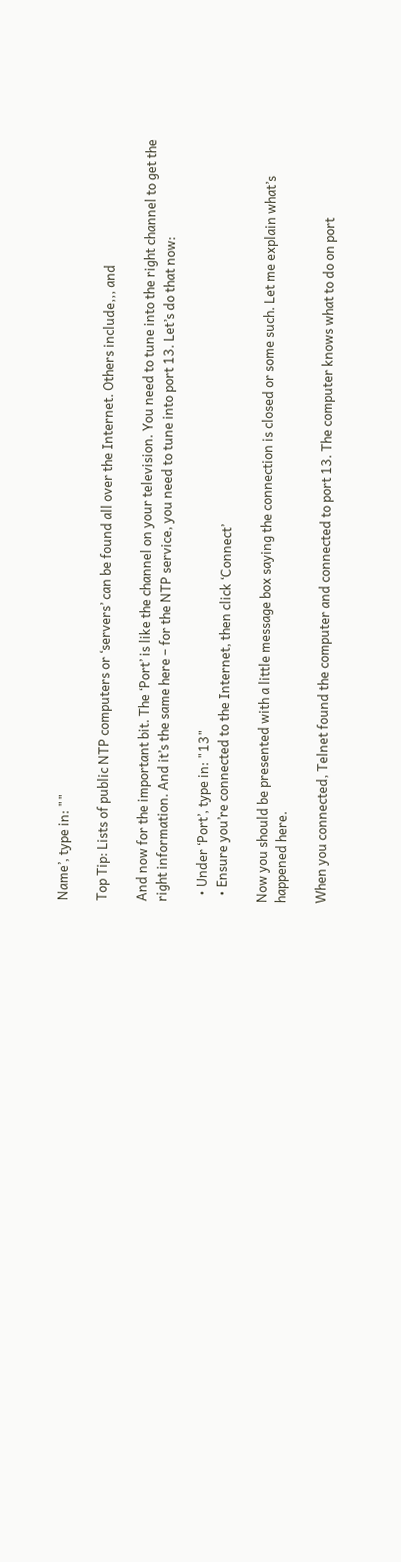Name’, type in: ""

Top Tip: Lists of public NTP computers or ‘servers’ can be found all over the Internet. Others include,,, and

And now for the important bit. The ‘Port’ is like the channel on your television. You need to tune into the right channel to get the right information. And it’s the same here – for the NTP service, you need to tune into port 13. Let’s do that now:

  • Under ‘Port’, type in: "13"
  • Ensure you’re connected to the Internet, then click ‘Connect’

Now you should be presented with a little message box saying the connection is closed or some such. Let me explain what’s happened here.

When you connected, Telnet found the computer and connected to port 13. The computer knows what to do on port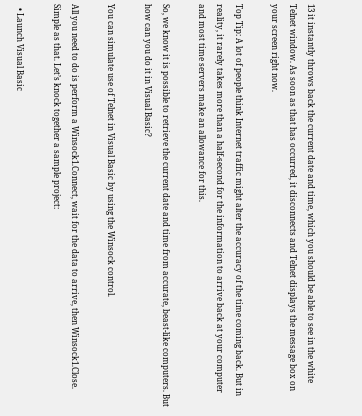13 it instantly throws back the current date and time, which you should be able to see in the white Telnet window. As soon as that has occurred, it disconnects and Telnet displays the message box on your screen right now.

Top Tip: A lot of people think Internet traffic might alter the accuracy of the time coming back. But in reality, it rarely takes more than a half-second for the information to arrive back at your computer and most time servers make an allowance for this.

So, we know it is possible to retrieve the current date and time from accurate, beast-like computers. But how can you do it in Visual Basic?

You can simulate use of Telnet in Visual Basic by using the Winsock control.

All you need to do is perform a Winsock1.Connect, wait for the data to arrive, then Winsock1.Close. Simple as that. Let’s knock together a sample project:

  • Launch Visual Basic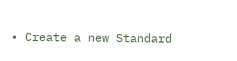• Create a new Standard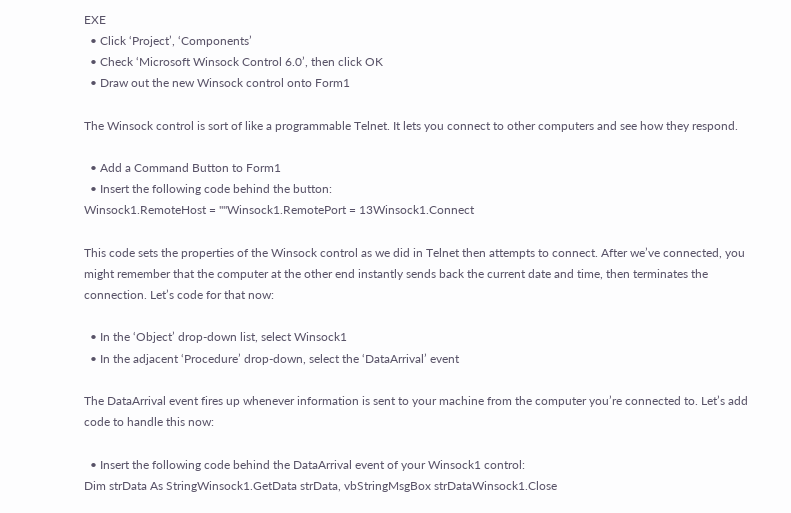EXE
  • Click ‘Project’, ‘Components’
  • Check ‘Microsoft Winsock Control 6.0’, then click OK
  • Draw out the new Winsock control onto Form1

The Winsock control is sort of like a programmable Telnet. It lets you connect to other computers and see how they respond.

  • Add a Command Button to Form1
  • Insert the following code behind the button:
Winsock1.RemoteHost = ""Winsock1.RemotePort = 13Winsock1.Connect

This code sets the properties of the Winsock control as we did in Telnet then attempts to connect. After we’ve connected, you might remember that the computer at the other end instantly sends back the current date and time, then terminates the connection. Let’s code for that now:

  • In the ‘Object’ drop-down list, select Winsock1
  • In the adjacent ‘Procedure’ drop-down, select the ‘DataArrival’ event

The DataArrival event fires up whenever information is sent to your machine from the computer you’re connected to. Let’s add code to handle this now:

  • Insert the following code behind the DataArrival event of your Winsock1 control:
Dim strData As StringWinsock1.GetData strData, vbStringMsgBox strDataWinsock1.Close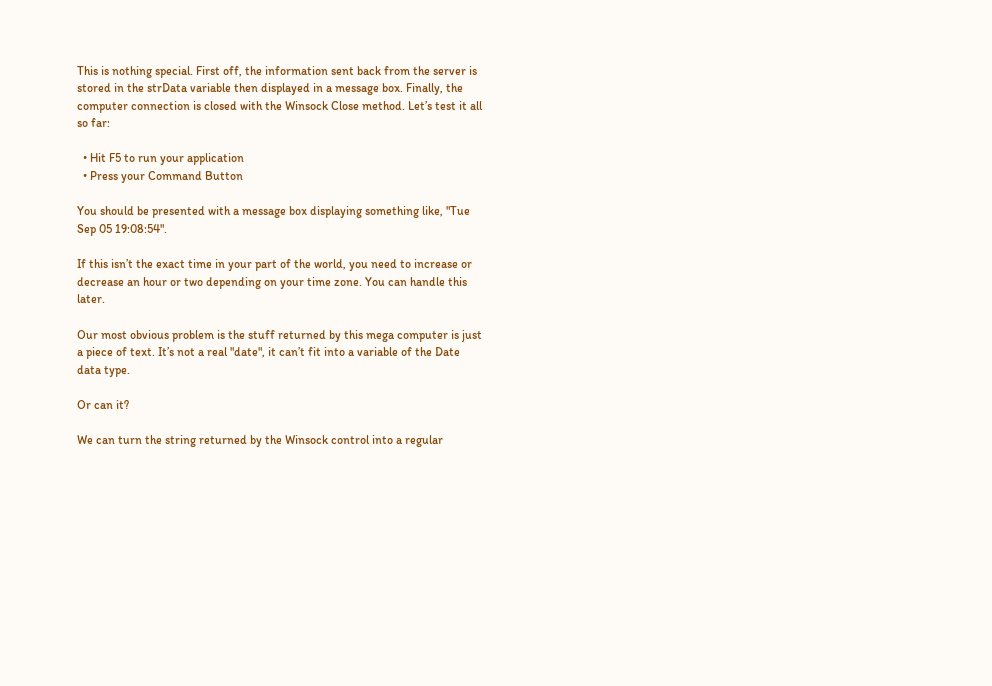This is nothing special. First off, the information sent back from the server is stored in the strData variable then displayed in a message box. Finally, the computer connection is closed with the Winsock Close method. Let’s test it all so far:

  • Hit F5 to run your application
  • Press your Command Button

You should be presented with a message box displaying something like, "Tue Sep 05 19:08:54".

If this isn’t the exact time in your part of the world, you need to increase or decrease an hour or two depending on your time zone. You can handle this later.

Our most obvious problem is the stuff returned by this mega computer is just a piece of text. It’s not a real "date", it can’t fit into a variable of the Date data type.

Or can it?

We can turn the string returned by the Winsock control into a regular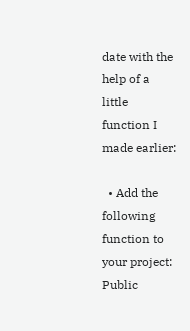date with the help of a little function I made earlier:

  • Add the following function to your project:
Public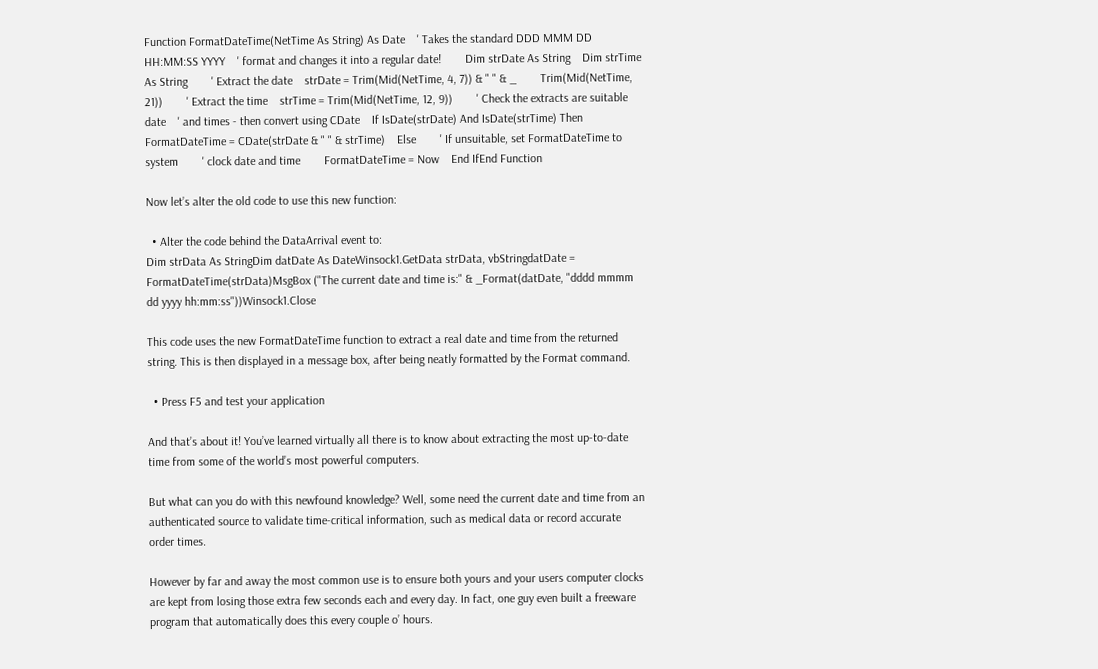Function FormatDateTime(NetTime As String) As Date    ' Takes the standard DDD MMM DD HH:MM:SS YYYY    ' format and changes it into a regular date!        Dim strDate As String    Dim strTime As String        ' Extract the date    strDate = Trim(Mid(NetTime, 4, 7)) & " " & _        Trim(Mid(NetTime, 21))        ' Extract the time    strTime = Trim(Mid(NetTime, 12, 9))        ' Check the extracts are suitable date    ' and times - then convert using CDate    If IsDate(strDate) And IsDate(strTime) Then        FormatDateTime = CDate(strDate & " " & strTime)    Else        ' If unsuitable, set FormatDateTime to system        ' clock date and time        FormatDateTime = Now    End IfEnd Function

Now let’s alter the old code to use this new function:

  • Alter the code behind the DataArrival event to:
Dim strData As StringDim datDate As DateWinsock1.GetData strData, vbStringdatDate = FormatDateTime(strData)MsgBox ("The current date and time is:" & _Format(datDate, "dddd mmmm dd yyyy hh:mm:ss"))Winsock1.Close

This code uses the new FormatDateTime function to extract a real date and time from the returned string. This is then displayed in a message box, after being neatly formatted by the Format command.

  • Press F5 and test your application

And that’s about it! You’ve learned virtually all there is to know about extracting the most up-to-date time from some of the world’s most powerful computers.

But what can you do with this newfound knowledge? Well, some need the current date and time from an authenticated source to validate time-critical information, such as medical data or record accurate order times.

However by far and away the most common use is to ensure both yours and your users computer clocks are kept from losing those extra few seconds each and every day. In fact, one guy even built a freeware program that automatically does this every couple o’ hours.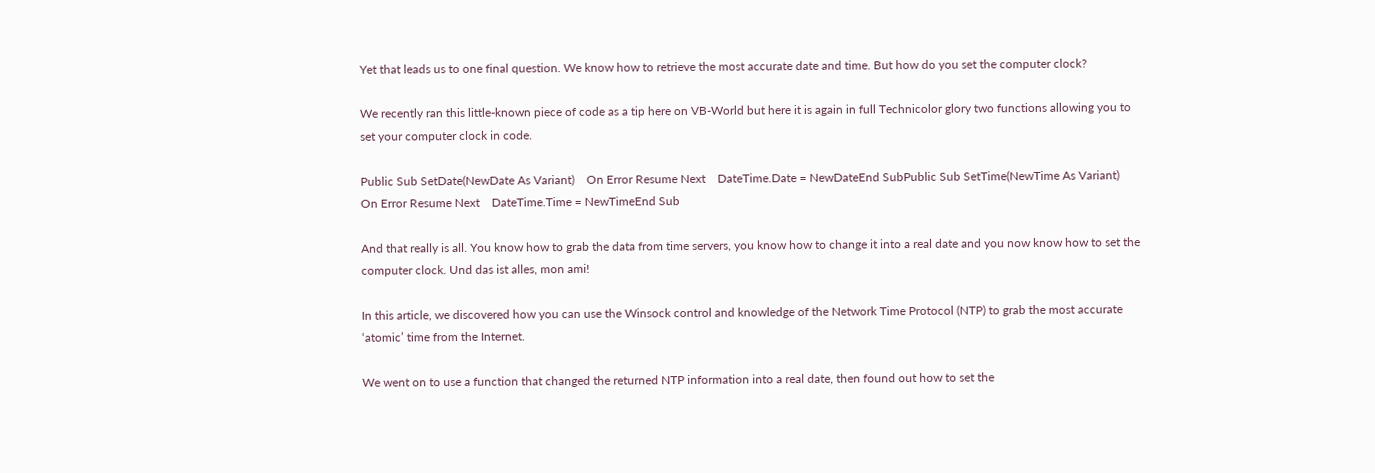Yet that leads us to one final question. We know how to retrieve the most accurate date and time. But how do you set the computer clock?

We recently ran this little-known piece of code as a tip here on VB-World but here it is again in full Technicolor glory two functions allowing you to set your computer clock in code.

Public Sub SetDate(NewDate As Variant)    On Error Resume Next    DateTime.Date = NewDateEnd SubPublic Sub SetTime(NewTime As Variant)    On Error Resume Next    DateTime.Time = NewTimeEnd Sub

And that really is all. You know how to grab the data from time servers, you know how to change it into a real date and you now know how to set the computer clock. Und das ist alles, mon ami!

In this article, we discovered how you can use the Winsock control and knowledge of the Network Time Protocol (NTP) to grab the most accurate ‘atomic’ time from the Internet.

We went on to use a function that changed the returned NTP information into a real date, then found out how to set the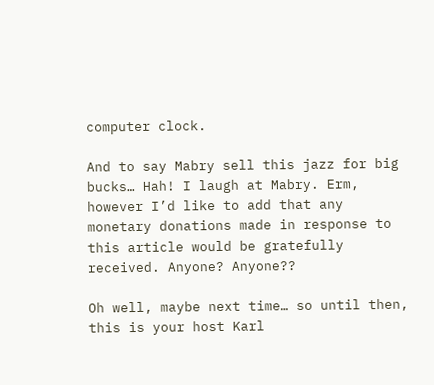computer clock.

And to say Mabry sell this jazz for big bucks… Hah! I laugh at Mabry. Erm, however I’d like to add that any monetary donations made in response to this article would be gratefully received. Anyone? Anyone??

Oh well, maybe next time… so until then, this is your host Karl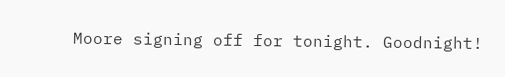Moore signing off for tonight. Goodnight!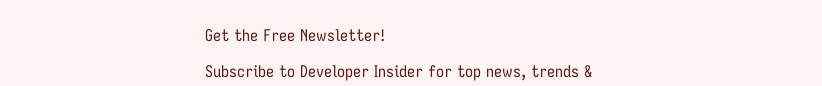Get the Free Newsletter!

Subscribe to Developer Insider for top news, trends &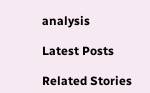analysis

Latest Posts

Related Stories